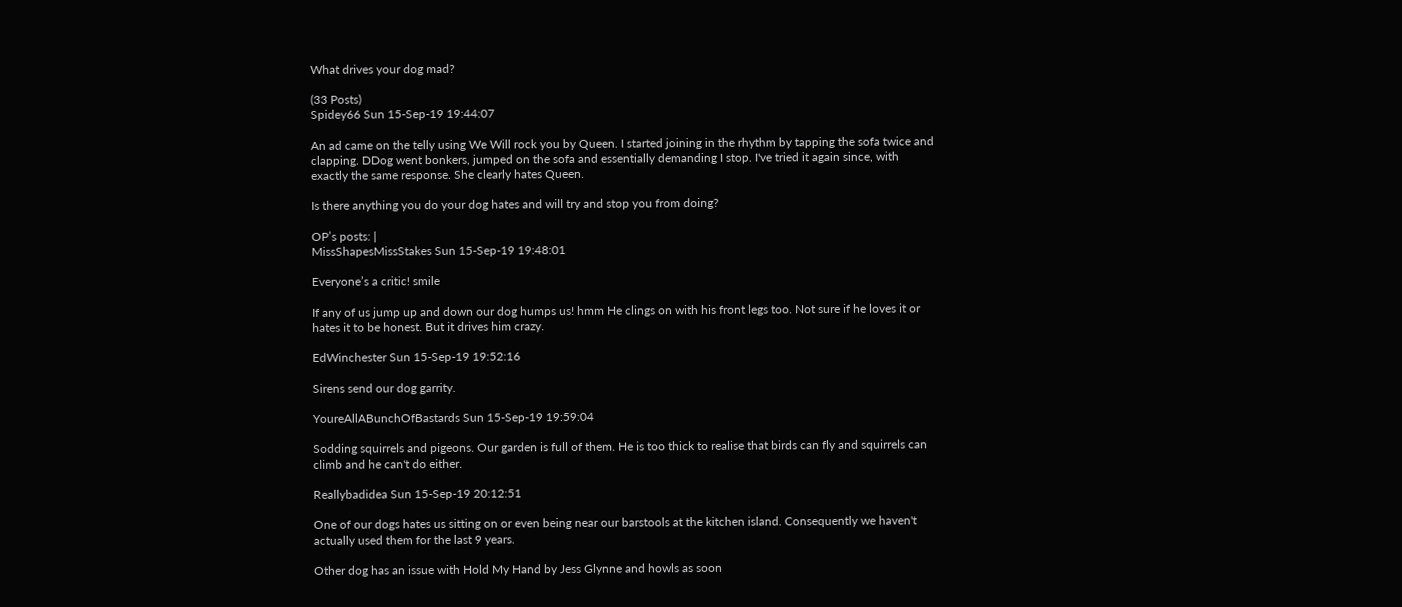What drives your dog mad?

(33 Posts)
Spidey66 Sun 15-Sep-19 19:44:07

An ad came on the telly using We Will rock you by Queen. I started joining in the rhythm by tapping the sofa twice and clapping. DDog went bonkers, jumped on the sofa and essentially demanding I stop. I've tried it again since, with exactly the same response. She clearly hates Queen.

Is there anything you do your dog hates and will try and stop you from doing?

OP’s posts: |
MissShapesMissStakes Sun 15-Sep-19 19:48:01

Everyone’s a critic! smile

If any of us jump up and down our dog humps us! hmm He clings on with his front legs too. Not sure if he loves it or hates it to be honest. But it drives him crazy.

EdWinchester Sun 15-Sep-19 19:52:16

Sirens send our dog garrity.

YoureAllABunchOfBastards Sun 15-Sep-19 19:59:04

Sodding squirrels and pigeons. Our garden is full of them. He is too thick to realise that birds can fly and squirrels can climb and he can't do either.

Reallybadidea Sun 15-Sep-19 20:12:51

One of our dogs hates us sitting on or even being near our barstools at the kitchen island. Consequently we haven't actually used them for the last 9 years.

Other dog has an issue with Hold My Hand by Jess Glynne and howls as soon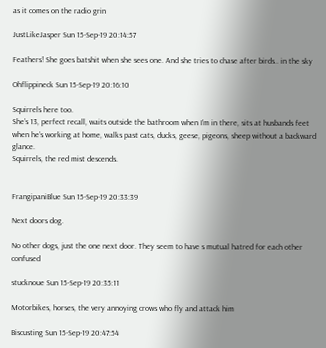as it comes on the radio grin

JustLikeJasper Sun 15-Sep-19 20:14:57

Feathers! She goes batshit when she sees one. And she tries to chase after birds.. in the sky

Ohflippineck Sun 15-Sep-19 20:16:10

Squirrels here too.
She’s 13, perfect recall, waits outside the bathroom when I’m in there, sits at husbands feet when he’s working at home, walks past cats, ducks, geese, pigeons, sheep without a backward glance.
Squirrels, the red mist descends.


FrangipaniBlue Sun 15-Sep-19 20:33:39

Next doors dog.

No other dogs, just the one next door. They seem to have s mutual hatred for each other confused

stucknoue Sun 15-Sep-19 20:35:11

Motorbikes, horses, the very annoying crows who fly and attack him

Biscusting Sun 15-Sep-19 20:47:54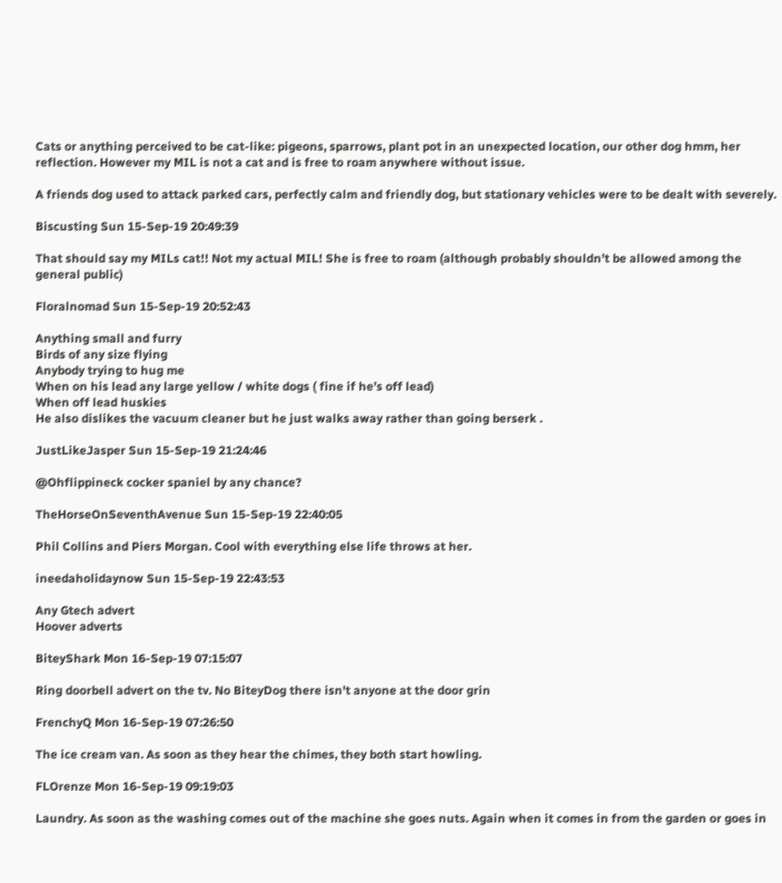Cats or anything perceived to be cat-like: pigeons, sparrows, plant pot in an unexpected location, our other dog hmm, her reflection. However my MIL is not a cat and is free to roam anywhere without issue.

A friends dog used to attack parked cars, perfectly calm and friendly dog, but stationary vehicles were to be dealt with severely.

Biscusting Sun 15-Sep-19 20:49:39

That should say my MILs cat!! Not my actual MIL! She is free to roam (although probably shouldn’t be allowed among the general public)

Floralnomad Sun 15-Sep-19 20:52:43

Anything small and furry
Birds of any size flying
Anybody trying to hug me
When on his lead any large yellow / white dogs ( fine if he’s off lead)
When off lead huskies
He also dislikes the vacuum cleaner but he just walks away rather than going berserk .

JustLikeJasper Sun 15-Sep-19 21:24:46

@Ohflippineck cocker spaniel by any chance?

TheHorseOnSeventhAvenue Sun 15-Sep-19 22:40:05

Phil Collins and Piers Morgan. Cool with everything else life throws at her.

ineedaholidaynow Sun 15-Sep-19 22:43:53

Any Gtech advert
Hoover adverts

BiteyShark Mon 16-Sep-19 07:15:07

Ring doorbell advert on the tv. No BiteyDog there isn't anyone at the door grin

FrenchyQ Mon 16-Sep-19 07:26:50

The ice cream van. As soon as they hear the chimes, they both start howling.

FLOrenze Mon 16-Sep-19 09:19:03

Laundry. As soon as the washing comes out of the machine she goes nuts. Again when it comes in from the garden or goes in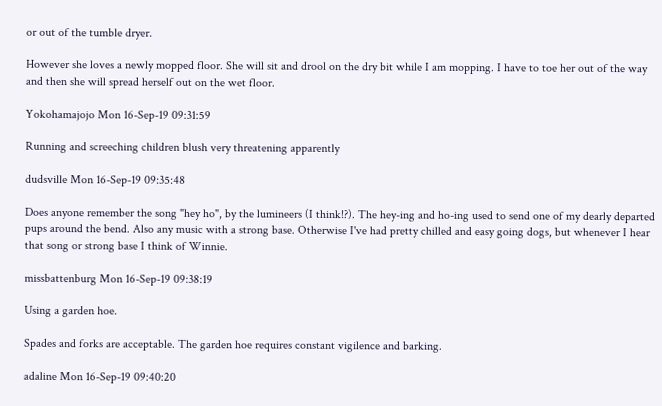or out of the tumble dryer.

However she loves a newly mopped floor. She will sit and drool on the dry bit while I am mopping. I have to toe her out of the way and then she will spread herself out on the wet floor.

Yokohamajojo Mon 16-Sep-19 09:31:59

Running and screeching children blush very threatening apparently

dudsville Mon 16-Sep-19 09:35:48

Does anyone remember the song "hey ho", by the lumineers (I think!?). The hey-ing and ho-ing used to send one of my dearly departed pups around the bend. Also any music with a strong base. Otherwise I've had pretty chilled and easy going dogs, but whenever I hear that song or strong base I think of Winnie.

missbattenburg Mon 16-Sep-19 09:38:19

Using a garden hoe.

Spades and forks are acceptable. The garden hoe requires constant vigilence and barking.

adaline Mon 16-Sep-19 09:40:20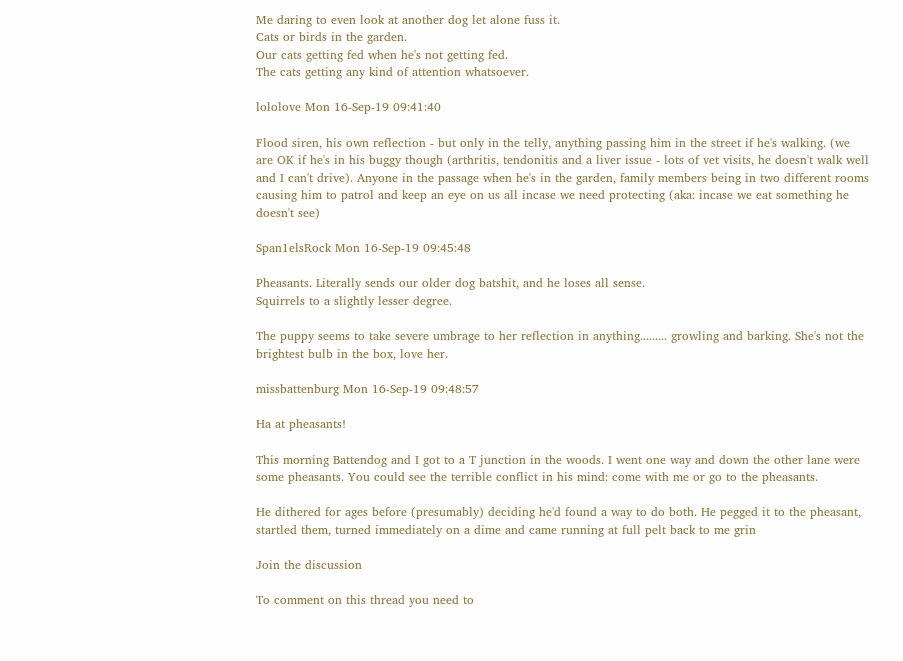Me daring to even look at another dog let alone fuss it.
Cats or birds in the garden.
Our cats getting fed when he's not getting fed.
The cats getting any kind of attention whatsoever.

lololove Mon 16-Sep-19 09:41:40

Flood siren, his own reflection - but only in the telly, anything passing him in the street if he's walking. (we are OK if he's in his buggy though (arthritis, tendonitis and a liver issue - lots of vet visits, he doesn't walk well and I can't drive). Anyone in the passage when he's in the garden, family members being in two different rooms causing him to patrol and keep an eye on us all incase we need protecting (aka: incase we eat something he doesn't see)

Span1elsRock Mon 16-Sep-19 09:45:48

Pheasants. Literally sends our older dog batshit, and he loses all sense.
Squirrels to a slightly lesser degree.

The puppy seems to take severe umbrage to her reflection in anything......... growling and barking. She's not the brightest bulb in the box, love her.

missbattenburg Mon 16-Sep-19 09:48:57

Ha at pheasants!

This morning Battendog and I got to a T junction in the woods. I went one way and down the other lane were some pheasants. You could see the terrible conflict in his mind: come with me or go to the pheasants.

He dithered for ages before (presumably) deciding he'd found a way to do both. He pegged it to the pheasant, startled them, turned immediately on a dime and came running at full pelt back to me grin

Join the discussion

To comment on this thread you need to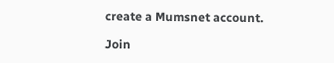create a Mumsnet account.

Join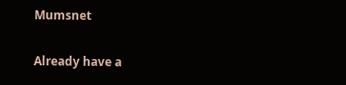Mumsnet

Already have a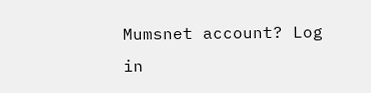Mumsnet account? Log in